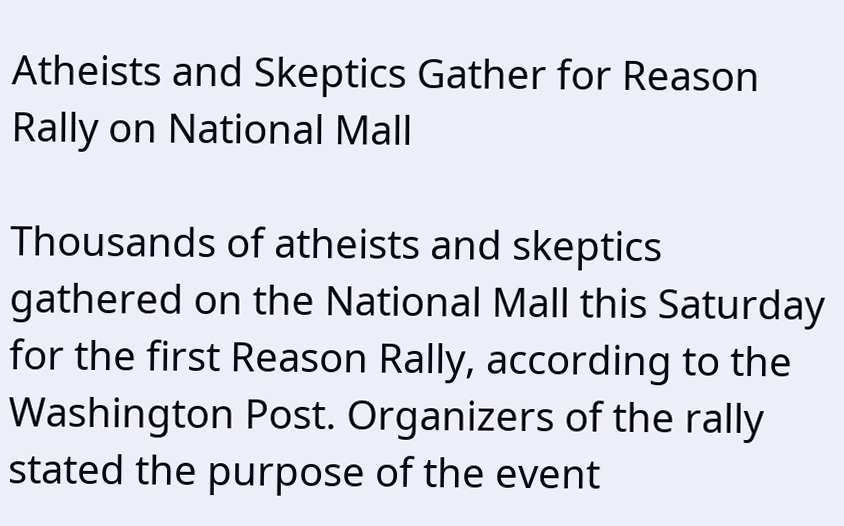Atheists and Skeptics Gather for Reason Rally on National Mall

Thousands of atheists and skeptics gathered on the National Mall this Saturday for the first Reason Rally, according to the Washington Post. Organizers of the rally stated the purpose of the event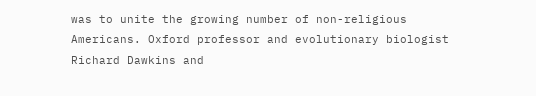was to unite the growing number of non-religious Americans. Oxford professor and evolutionary biologist Richard Dawkins and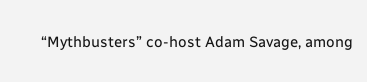“Mythbusters” co-host Adam Savage, among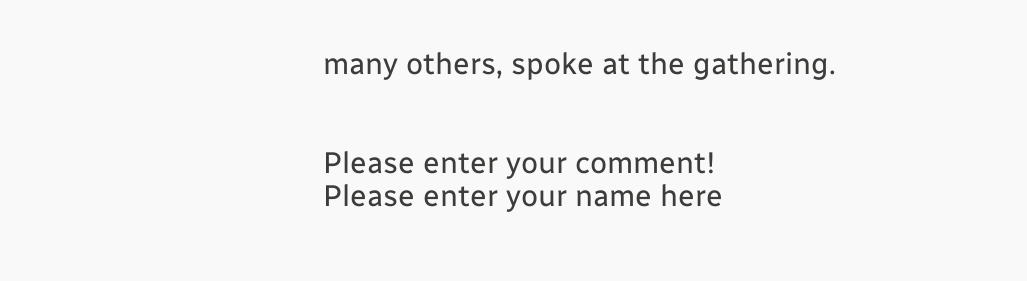many others, spoke at the gathering.


Please enter your comment!
Please enter your name here